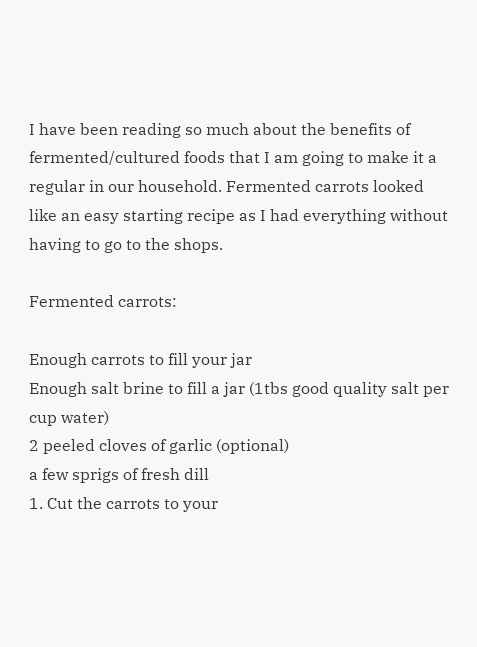I have been reading so much about the benefits of fermented/cultured foods that I am going to make it a regular in our household. Fermented carrots looked like an easy starting recipe as I had everything without having to go to the shops.

Fermented carrots:

Enough carrots to fill your jar
Enough salt brine to fill a jar (1tbs good quality salt per cup water)
2 peeled cloves of garlic (optional)
a few sprigs of fresh dill
1. Cut the carrots to your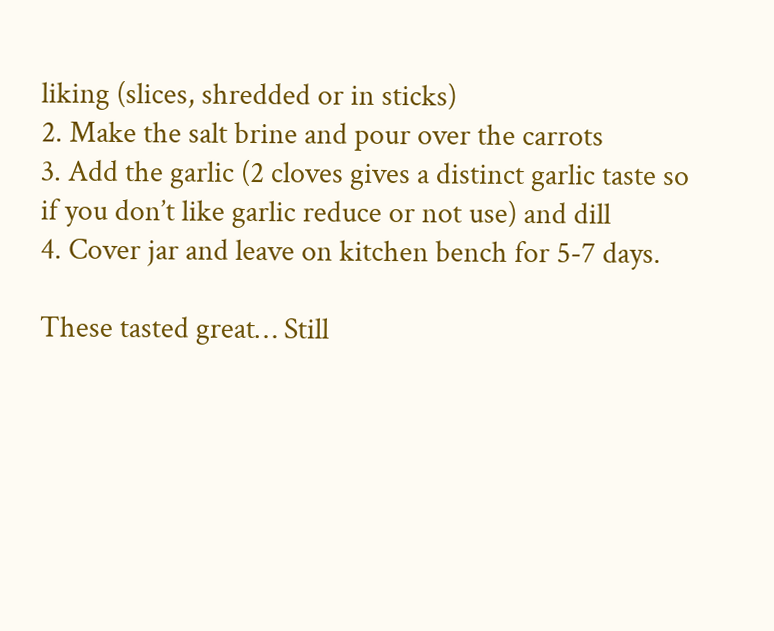liking (slices, shredded or in sticks)
2. Make the salt brine and pour over the carrots
3. Add the garlic (2 cloves gives a distinct garlic taste so if you don’t like garlic reduce or not use) and dill
4. Cover jar and leave on kitchen bench for 5-7 days.

These tasted great… Still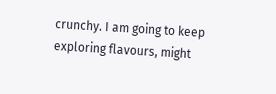crunchy. I am going to keep exploring flavours, might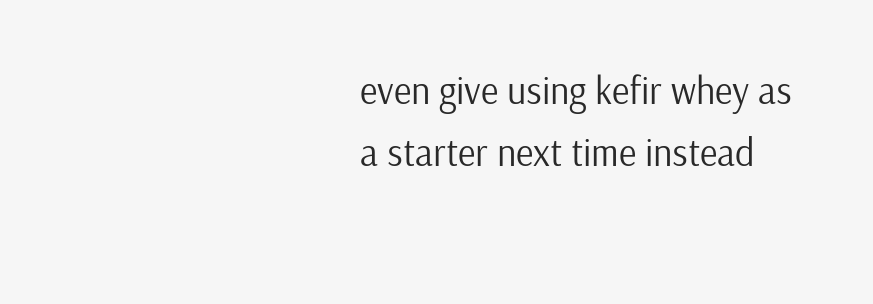even give using kefir whey as a starter next time instead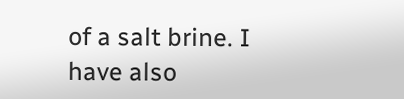of a salt brine. I have also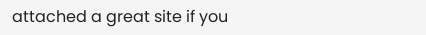attached a great site if you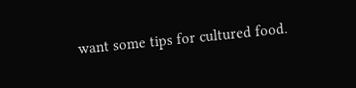want some tips for cultured food.